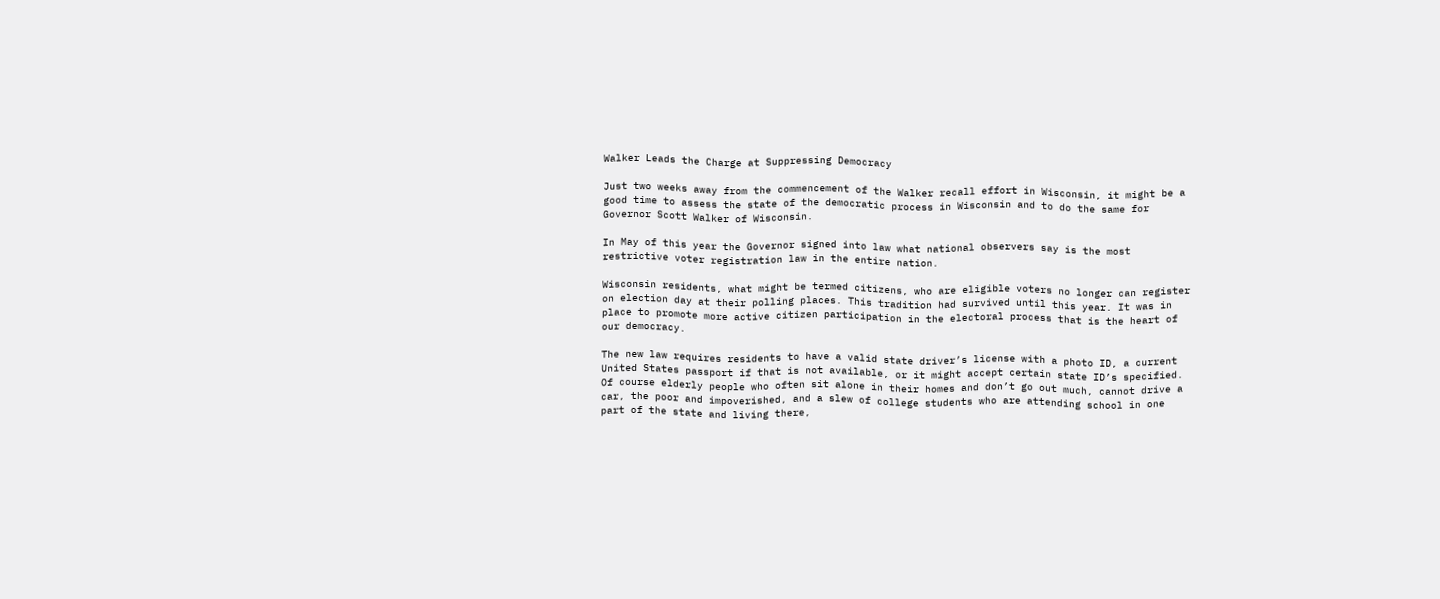Walker Leads the Charge at Suppressing Democracy

Just two weeks away from the commencement of the Walker recall effort in Wisconsin, it might be a good time to assess the state of the democratic process in Wisconsin and to do the same for Governor Scott Walker of Wisconsin.

In May of this year the Governor signed into law what national observers say is the most restrictive voter registration law in the entire nation.

Wisconsin residents, what might be termed citizens, who are eligible voters no longer can register on election day at their polling places. This tradition had survived until this year. It was in place to promote more active citizen participation in the electoral process that is the heart of our democracy.

The new law requires residents to have a valid state driver’s license with a photo ID, a current United States passport if that is not available, or it might accept certain state ID’s specified. Of course elderly people who often sit alone in their homes and don’t go out much, cannot drive a car, the poor and impoverished, and a slew of college students who are attending school in one part of the state and living there,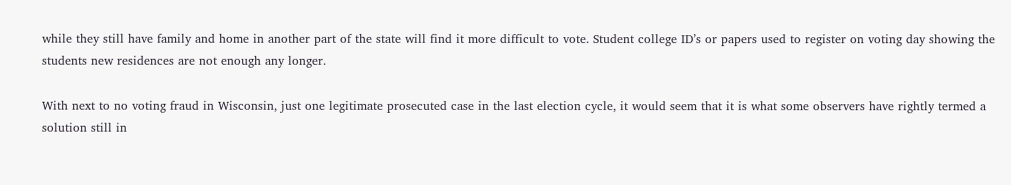while they still have family and home in another part of the state will find it more difficult to vote. Student college ID’s or papers used to register on voting day showing the students new residences are not enough any longer.

With next to no voting fraud in Wisconsin, just one legitimate prosecuted case in the last election cycle, it would seem that it is what some observers have rightly termed a solution still in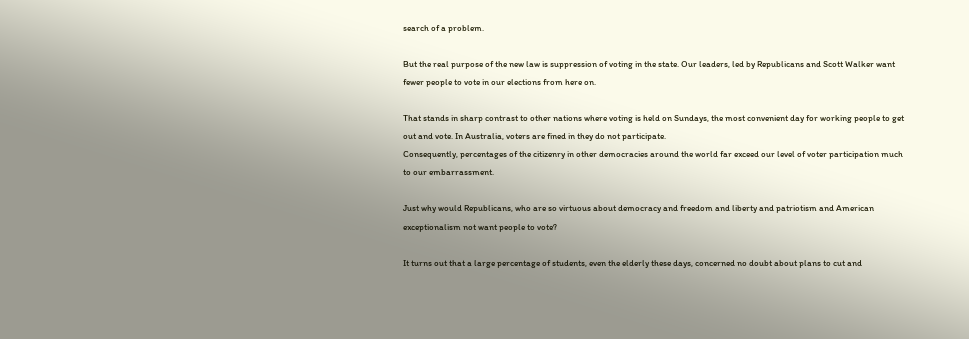search of a problem.

But the real purpose of the new law is suppression of voting in the state. Our leaders, led by Republicans and Scott Walker want fewer people to vote in our elections from here on.

That stands in sharp contrast to other nations where voting is held on Sundays, the most convenient day for working people to get out and vote. In Australia, voters are fined in they do not participate.
Consequently, percentages of the citizenry in other democracies around the world far exceed our level of voter participation much to our embarrassment.

Just why would Republicans, who are so virtuous about democracy and freedom and liberty and patriotism and American exceptionalism not want people to vote?

It turns out that a large percentage of students, even the elderly these days, concerned no doubt about plans to cut and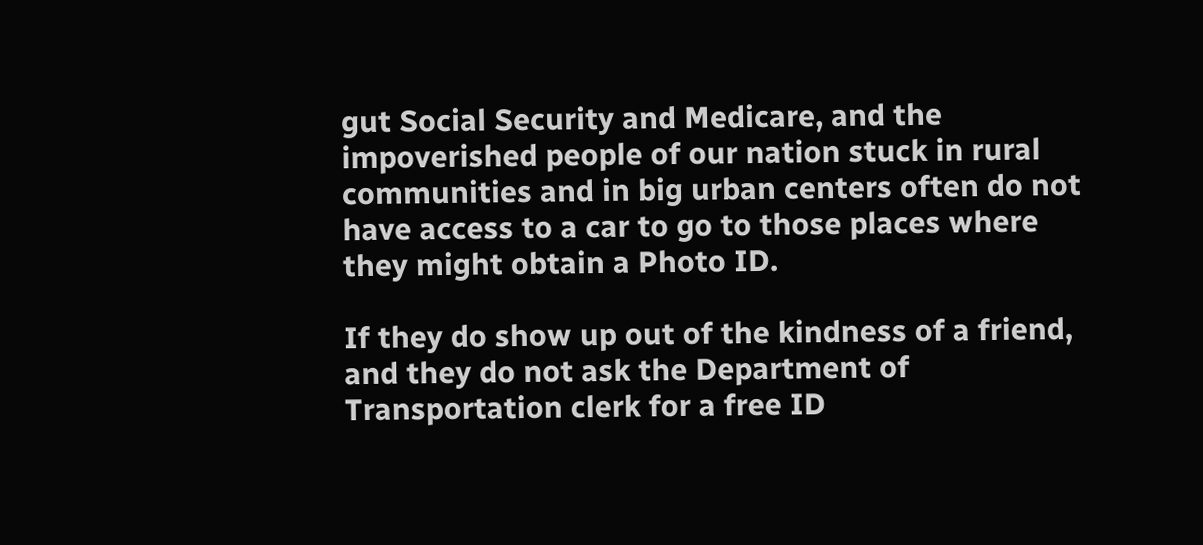gut Social Security and Medicare, and the impoverished people of our nation stuck in rural communities and in big urban centers often do not have access to a car to go to those places where they might obtain a Photo ID.

If they do show up out of the kindness of a friend, and they do not ask the Department of Transportation clerk for a free ID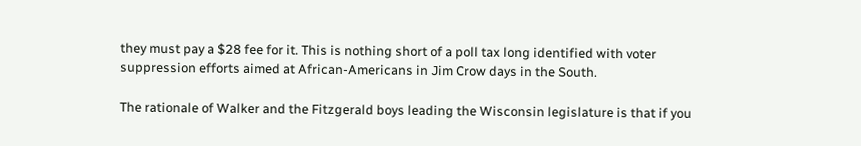they must pay a $28 fee for it. This is nothing short of a poll tax long identified with voter suppression efforts aimed at African-Americans in Jim Crow days in the South.

The rationale of Walker and the Fitzgerald boys leading the Wisconsin legislature is that if you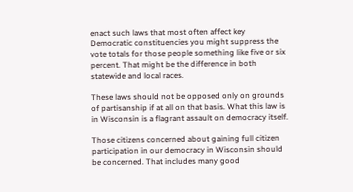enact such laws that most often affect key Democratic constituencies you might suppress the vote totals for those people something like five or six percent. That might be the difference in both statewide and local races.

These laws should not be opposed only on grounds of partisanship if at all on that basis. What this law is in Wisconsin is a flagrant assault on democracy itself.

Those citizens concerned about gaining full citizen participation in our democracy in Wisconsin should be concerned. That includes many good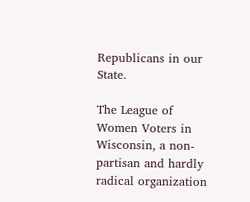Republicans in our State.

The League of Women Voters in Wisconsin, a non-partisan and hardly radical organization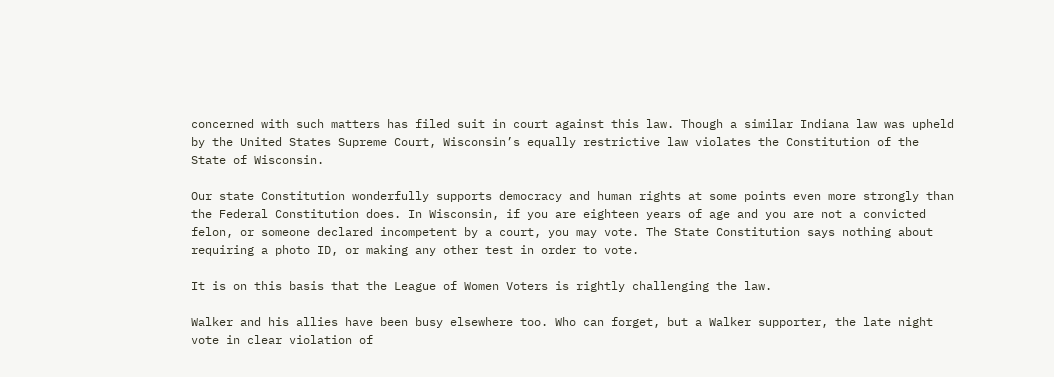concerned with such matters has filed suit in court against this law. Though a similar Indiana law was upheld by the United States Supreme Court, Wisconsin’s equally restrictive law violates the Constitution of the State of Wisconsin.

Our state Constitution wonderfully supports democracy and human rights at some points even more strongly than the Federal Constitution does. In Wisconsin, if you are eighteen years of age and you are not a convicted felon, or someone declared incompetent by a court, you may vote. The State Constitution says nothing about requiring a photo ID, or making any other test in order to vote.

It is on this basis that the League of Women Voters is rightly challenging the law.

Walker and his allies have been busy elsewhere too. Who can forget, but a Walker supporter, the late night vote in clear violation of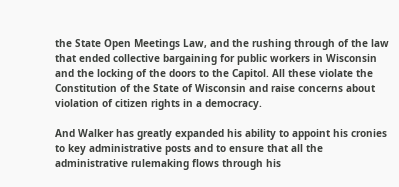the State Open Meetings Law, and the rushing through of the law that ended collective bargaining for public workers in Wisconsin and the locking of the doors to the Capitol. All these violate the Constitution of the State of Wisconsin and raise concerns about violation of citizen rights in a democracy.

And Walker has greatly expanded his ability to appoint his cronies to key administrative posts and to ensure that all the administrative rulemaking flows through his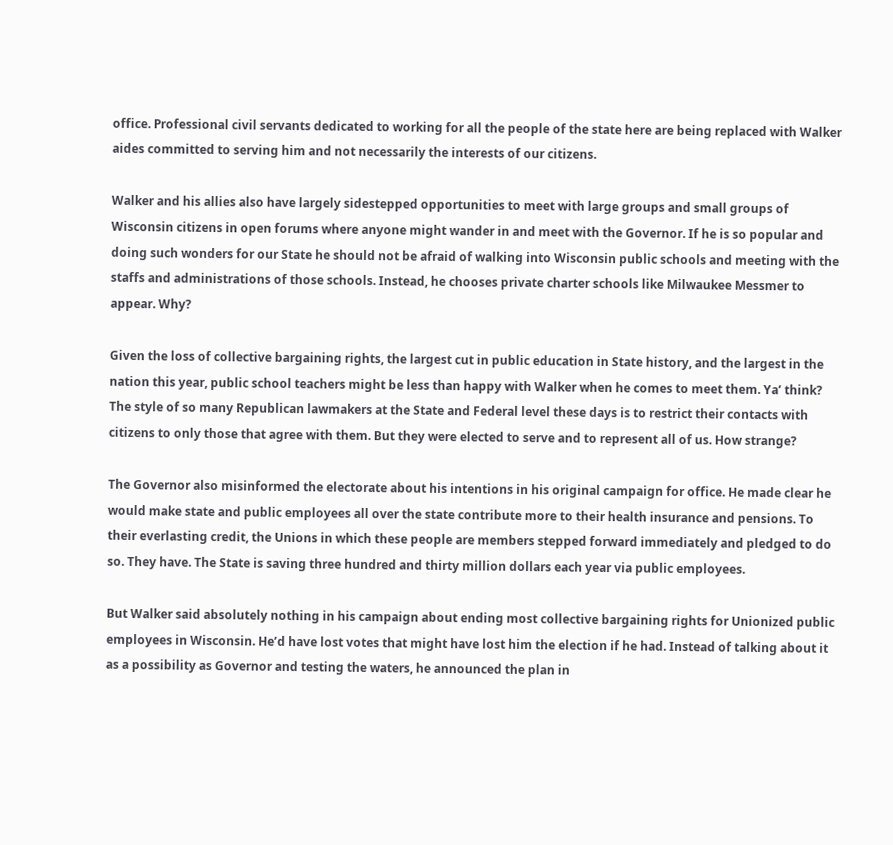office. Professional civil servants dedicated to working for all the people of the state here are being replaced with Walker aides committed to serving him and not necessarily the interests of our citizens.

Walker and his allies also have largely sidestepped opportunities to meet with large groups and small groups of Wisconsin citizens in open forums where anyone might wander in and meet with the Governor. If he is so popular and doing such wonders for our State he should not be afraid of walking into Wisconsin public schools and meeting with the staffs and administrations of those schools. Instead, he chooses private charter schools like Milwaukee Messmer to appear. Why?

Given the loss of collective bargaining rights, the largest cut in public education in State history, and the largest in the nation this year, public school teachers might be less than happy with Walker when he comes to meet them. Ya’ think? The style of so many Republican lawmakers at the State and Federal level these days is to restrict their contacts with citizens to only those that agree with them. But they were elected to serve and to represent all of us. How strange?

The Governor also misinformed the electorate about his intentions in his original campaign for office. He made clear he would make state and public employees all over the state contribute more to their health insurance and pensions. To their everlasting credit, the Unions in which these people are members stepped forward immediately and pledged to do so. They have. The State is saving three hundred and thirty million dollars each year via public employees.

But Walker said absolutely nothing in his campaign about ending most collective bargaining rights for Unionized public employees in Wisconsin. He’d have lost votes that might have lost him the election if he had. Instead of talking about it as a possibility as Governor and testing the waters, he announced the plan in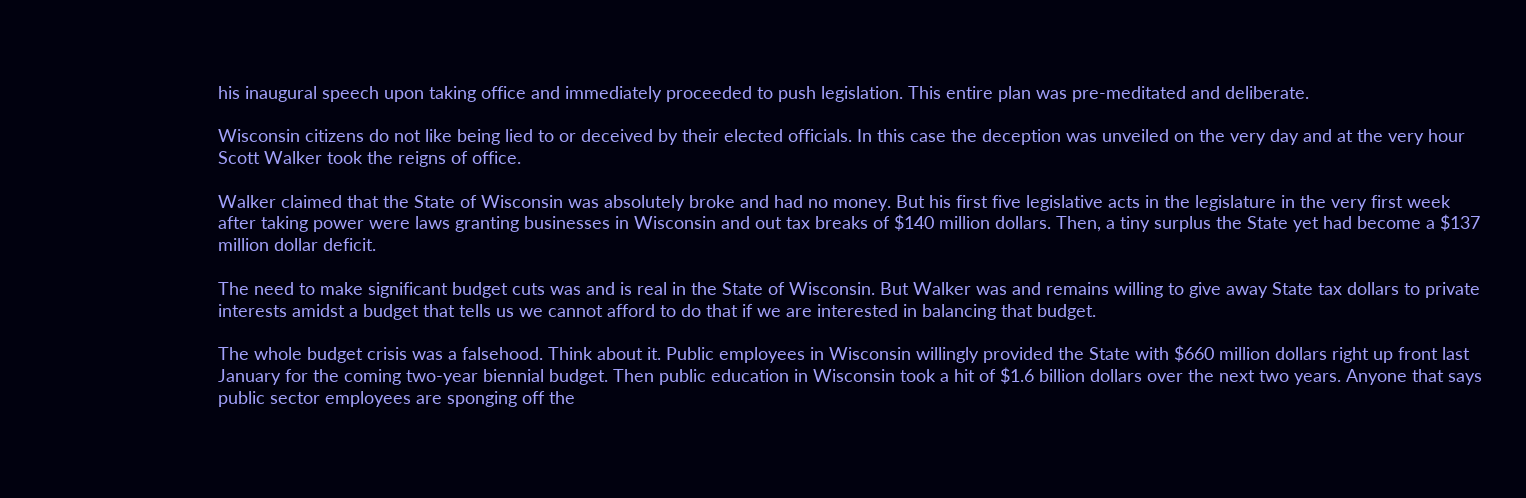his inaugural speech upon taking office and immediately proceeded to push legislation. This entire plan was pre-meditated and deliberate.

Wisconsin citizens do not like being lied to or deceived by their elected officials. In this case the deception was unveiled on the very day and at the very hour Scott Walker took the reigns of office.

Walker claimed that the State of Wisconsin was absolutely broke and had no money. But his first five legislative acts in the legislature in the very first week after taking power were laws granting businesses in Wisconsin and out tax breaks of $140 million dollars. Then, a tiny surplus the State yet had become a $137 million dollar deficit.

The need to make significant budget cuts was and is real in the State of Wisconsin. But Walker was and remains willing to give away State tax dollars to private interests amidst a budget that tells us we cannot afford to do that if we are interested in balancing that budget.

The whole budget crisis was a falsehood. Think about it. Public employees in Wisconsin willingly provided the State with $660 million dollars right up front last January for the coming two-year biennial budget. Then public education in Wisconsin took a hit of $1.6 billion dollars over the next two years. Anyone that says public sector employees are sponging off the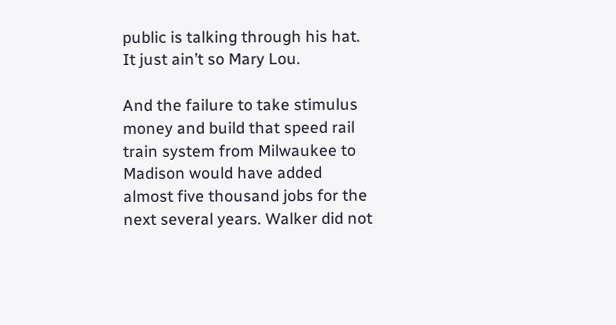public is talking through his hat. It just ain’t so Mary Lou.

And the failure to take stimulus money and build that speed rail train system from Milwaukee to Madison would have added almost five thousand jobs for the next several years. Walker did not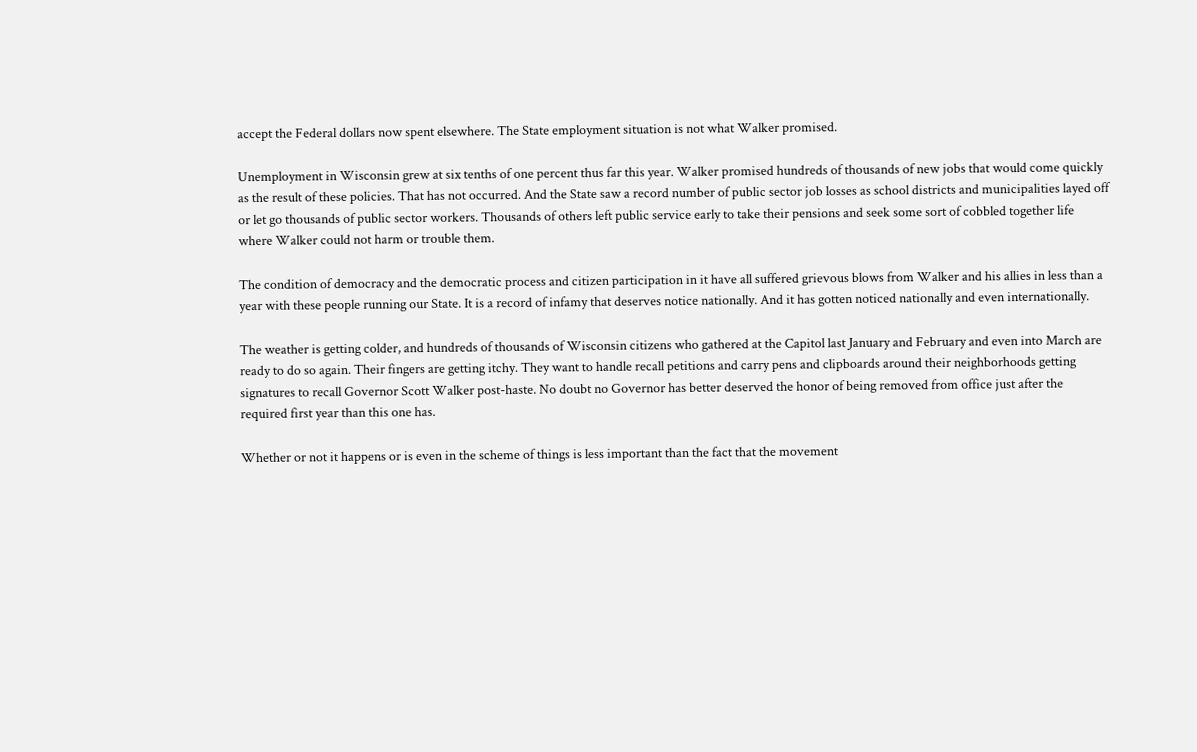accept the Federal dollars now spent elsewhere. The State employment situation is not what Walker promised.

Unemployment in Wisconsin grew at six tenths of one percent thus far this year. Walker promised hundreds of thousands of new jobs that would come quickly as the result of these policies. That has not occurred. And the State saw a record number of public sector job losses as school districts and municipalities layed off or let go thousands of public sector workers. Thousands of others left public service early to take their pensions and seek some sort of cobbled together life where Walker could not harm or trouble them.

The condition of democracy and the democratic process and citizen participation in it have all suffered grievous blows from Walker and his allies in less than a year with these people running our State. It is a record of infamy that deserves notice nationally. And it has gotten noticed nationally and even internationally.

The weather is getting colder, and hundreds of thousands of Wisconsin citizens who gathered at the Capitol last January and February and even into March are ready to do so again. Their fingers are getting itchy. They want to handle recall petitions and carry pens and clipboards around their neighborhoods getting signatures to recall Governor Scott Walker post-haste. No doubt no Governor has better deserved the honor of being removed from office just after the required first year than this one has.

Whether or not it happens or is even in the scheme of things is less important than the fact that the movement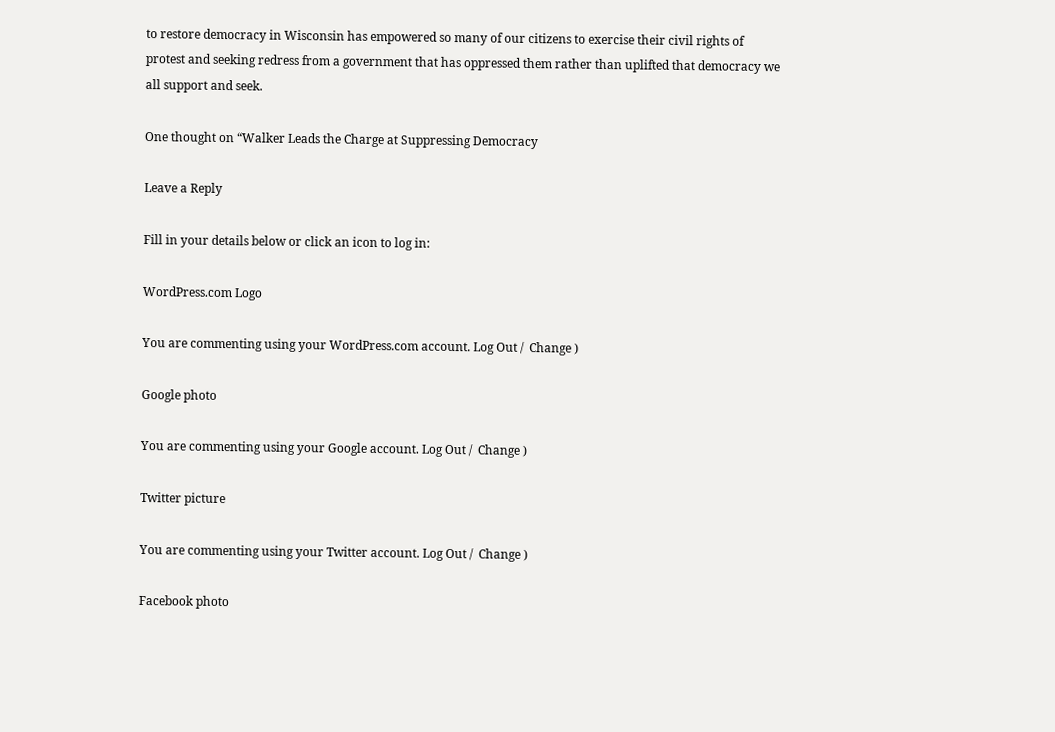to restore democracy in Wisconsin has empowered so many of our citizens to exercise their civil rights of protest and seeking redress from a government that has oppressed them rather than uplifted that democracy we all support and seek.

One thought on “Walker Leads the Charge at Suppressing Democracy

Leave a Reply

Fill in your details below or click an icon to log in:

WordPress.com Logo

You are commenting using your WordPress.com account. Log Out /  Change )

Google photo

You are commenting using your Google account. Log Out /  Change )

Twitter picture

You are commenting using your Twitter account. Log Out /  Change )

Facebook photo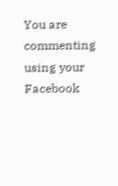You are commenting using your Facebook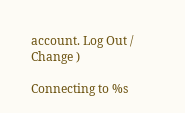account. Log Out /  Change )

Connecting to %s